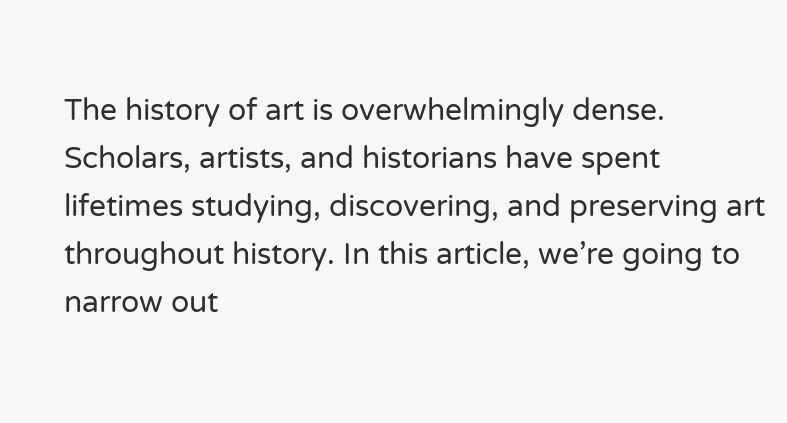The history of art is overwhelmingly dense. Scholars, artists, and historians have spent lifetimes studying, discovering, and preserving art throughout history. In this article, we’re going to narrow out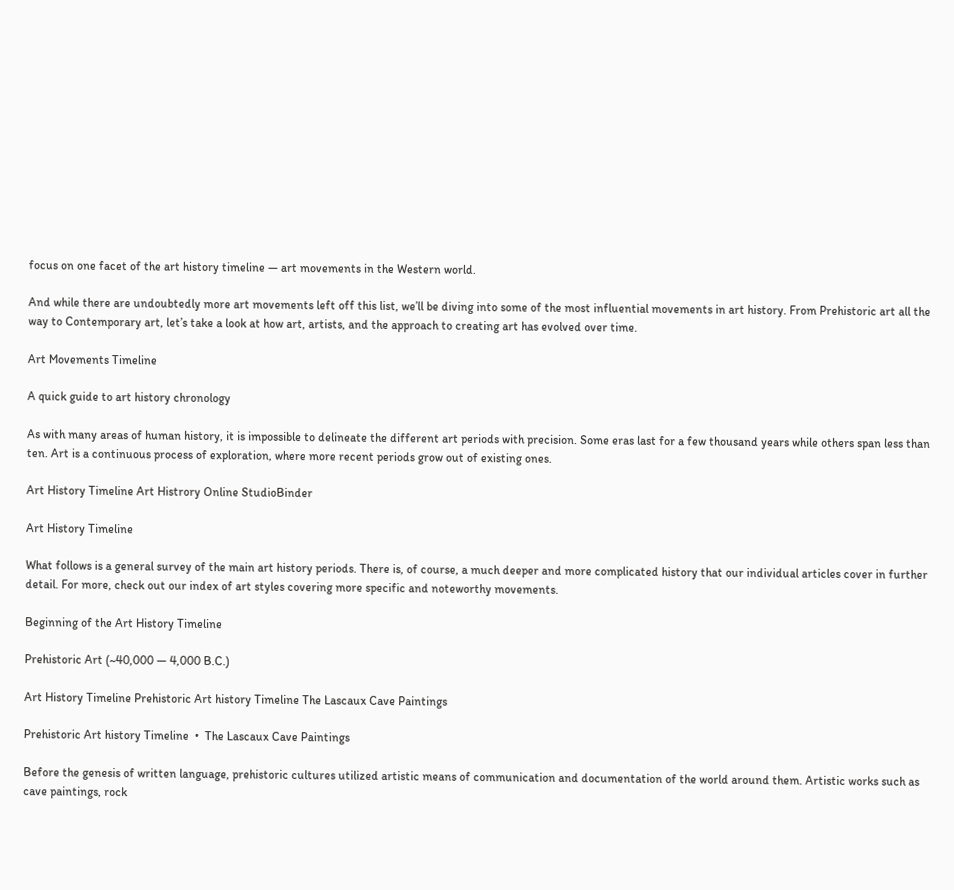focus on one facet of the art history timeline — art movements in the Western world.

And while there are undoubtedly more art movements left off this list, we’ll be diving into some of the most influential movements in art history. From Prehistoric art all the way to Contemporary art, let’s take a look at how art, artists, and the approach to creating art has evolved over time.

Art Movements Timeline

A quick guide to art history chronology

As with many areas of human history, it is impossible to delineate the different art periods with precision. Some eras last for a few thousand years while others span less than ten. Art is a continuous process of exploration, where more recent periods grow out of existing ones.

Art History Timeline Art Histrory Online StudioBinder

Art History Timeline

What follows is a general survey of the main art history periods. There is, of course, a much deeper and more complicated history that our individual articles cover in further detail. For more, check out our index of art styles covering more specific and noteworthy movements.

Beginning of the Art History Timeline

Prehistoric Art (~40,000 — 4,000 B.C.)

Art History Timeline Prehistoric Art history Timeline The Lascaux Cave Paintings

Prehistoric Art history Timeline  •  The Lascaux Cave Paintings

Before the genesis of written language, prehistoric cultures utilized artistic means of communication and documentation of the world around them. Artistic works such as cave paintings, rock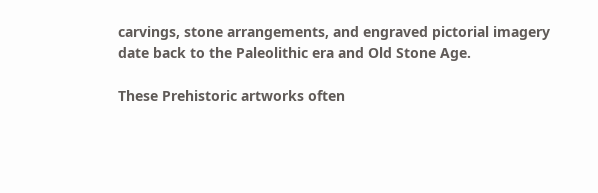carvings, stone arrangements, and engraved pictorial imagery date back to the Paleolithic era and Old Stone Age.

These Prehistoric artworks often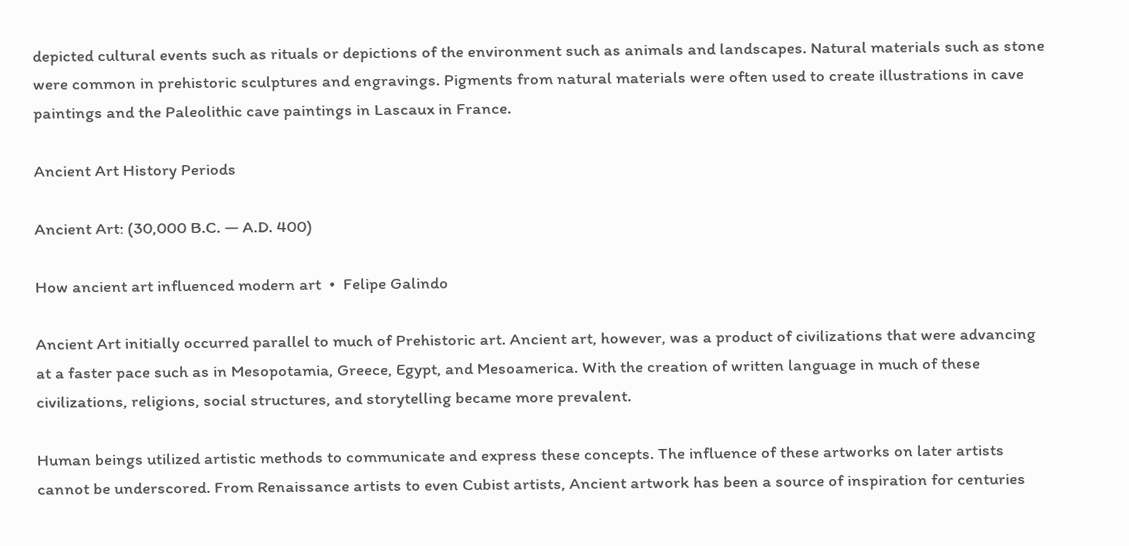depicted cultural events such as rituals or depictions of the environment such as animals and landscapes. Natural materials such as stone were common in prehistoric sculptures and engravings. Pigments from natural materials were often used to create illustrations in cave paintings and the Paleolithic cave paintings in Lascaux in France.

Ancient Art History Periods

Ancient Art: (30,000 B.C. — A.D. 400)

How ancient art influenced modern art  •  Felipe Galindo

Ancient Art initially occurred parallel to much of Prehistoric art. Ancient art, however, was a product of civilizations that were advancing at a faster pace such as in Mesopotamia, Greece, Egypt, and Mesoamerica. With the creation of written language in much of these civilizations, religions, social structures, and storytelling became more prevalent.

Human beings utilized artistic methods to communicate and express these concepts. The influence of these artworks on later artists cannot be underscored. From Renaissance artists to even Cubist artists, Ancient artwork has been a source of inspiration for centuries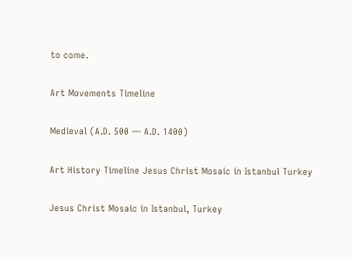to come.

Art Movements Timeline

Medieval (A.D. 500 — A.D. 1400)

Art History Timeline Jesus Christ Mosaic in Istanbul Turkey

Jesus Christ Mosaic in Istanbul, Turkey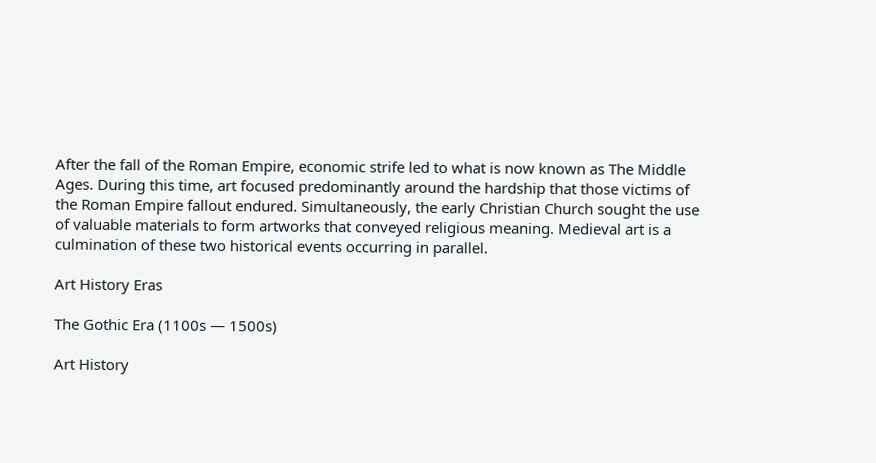After the fall of the Roman Empire, economic strife led to what is now known as The Middle Ages. During this time, art focused predominantly around the hardship that those victims of the Roman Empire fallout endured. Simultaneously, the early Christian Church sought the use of valuable materials to form artworks that conveyed religious meaning. Medieval art is a culmination of these two historical events occurring in parallel.

Art History Eras

The Gothic Era (1100s — 1500s)

Art History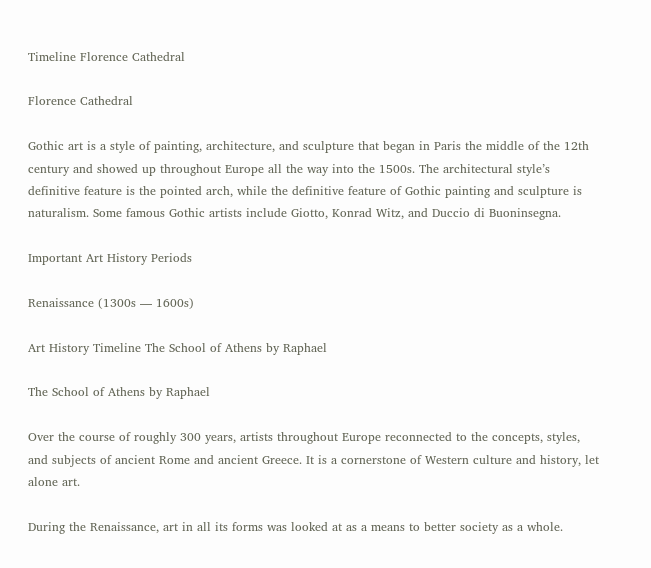Timeline Florence Cathedral

Florence Cathedral

Gothic art is a style of painting, architecture, and sculpture that began in Paris the middle of the 12th century and showed up throughout Europe all the way into the 1500s. The architectural style’s definitive feature is the pointed arch, while the definitive feature of Gothic painting and sculpture is naturalism. Some famous Gothic artists include Giotto, Konrad Witz, and Duccio di Buoninsegna.

Important Art History Periods

Renaissance (1300s — 1600s)

Art History Timeline The School of Athens by Raphael

The School of Athens by Raphael

Over the course of roughly 300 years, artists throughout Europe reconnected to the concepts, styles, and subjects of ancient Rome and ancient Greece. It is a cornerstone of Western culture and history, let alone art.

During the Renaissance, art in all its forms was looked at as a means to better society as a whole.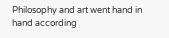Philosophy and art went hand in hand according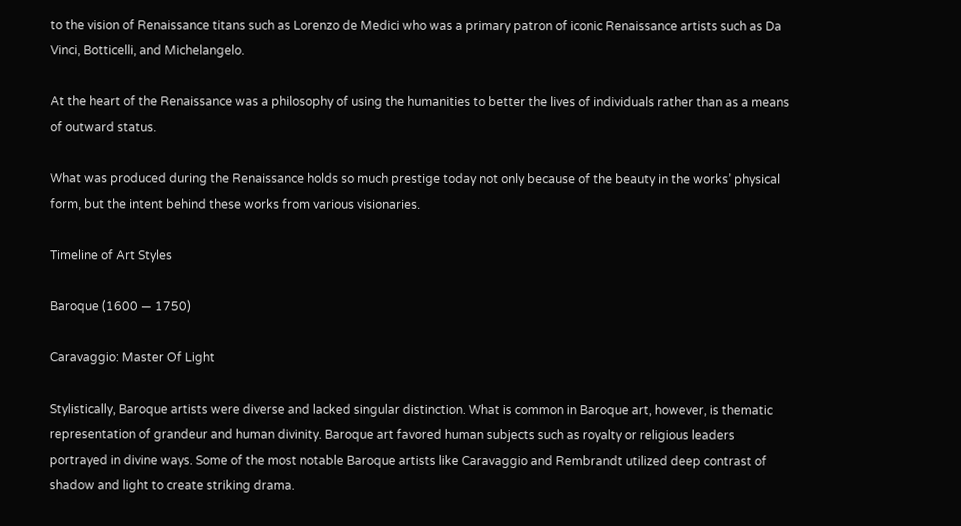to the vision of Renaissance titans such as Lorenzo de Medici who was a primary patron of iconic Renaissance artists such as Da Vinci, Botticelli, and Michelangelo.

At the heart of the Renaissance was a philosophy of using the humanities to better the lives of individuals rather than as a means of outward status.

What was produced during the Renaissance holds so much prestige today not only because of the beauty in the works’ physical form, but the intent behind these works from various visionaries.

Timeline of Art Styles

Baroque (1600 — 1750)

Caravaggio: Master Of Light

Stylistically, Baroque artists were diverse and lacked singular distinction. What is common in Baroque art, however, is thematic representation of grandeur and human divinity. Baroque art favored human subjects such as royalty or religious leaders portrayed in divine ways. Some of the most notable Baroque artists like Caravaggio and Rembrandt utilized deep contrast of shadow and light to create striking drama.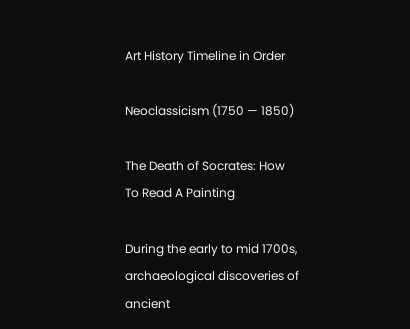Art History Timeline in Order

Neoclassicism (1750 — 1850)

The Death of Socrates: How To Read A Painting

During the early to mid 1700s, archaeological discoveries of ancient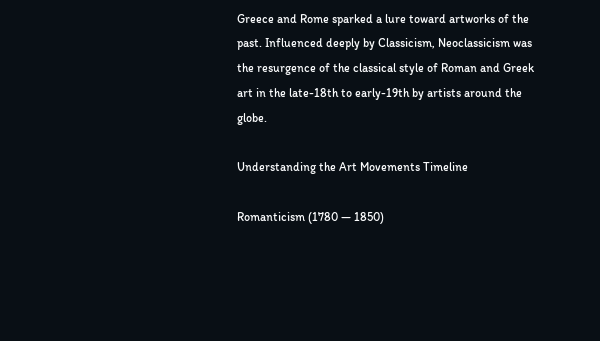Greece and Rome sparked a lure toward artworks of the past. Influenced deeply by Classicism, Neoclassicism was the resurgence of the classical style of Roman and Greek art in the late-18th to early-19th by artists around the globe.

Understanding the Art Movements Timeline

Romanticism (1780 — 1850)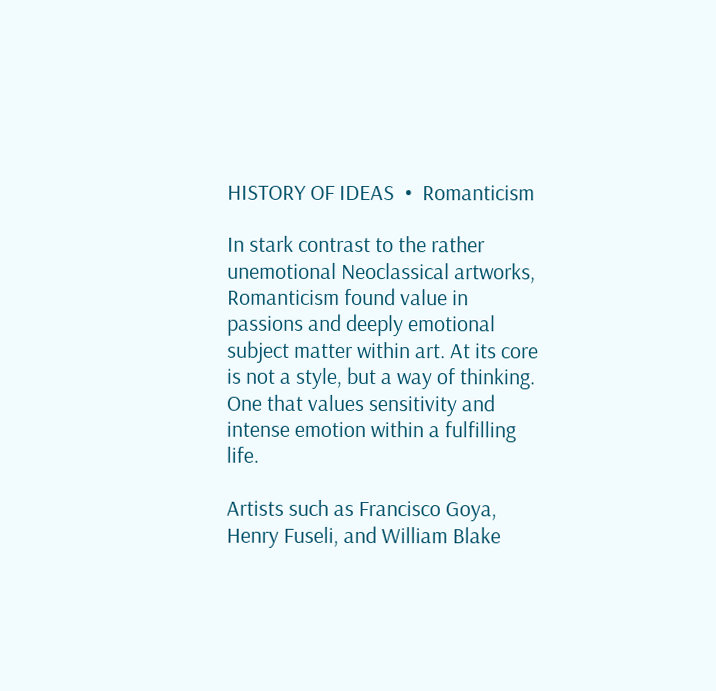HISTORY OF IDEAS  •  Romanticism

In stark contrast to the rather unemotional Neoclassical artworks, Romanticism found value in passions and deeply emotional subject matter within art. At its core is not a style, but a way of thinking. One that values sensitivity and intense emotion within a fulfilling life.

Artists such as Francisco Goya, Henry Fuseli, and William Blake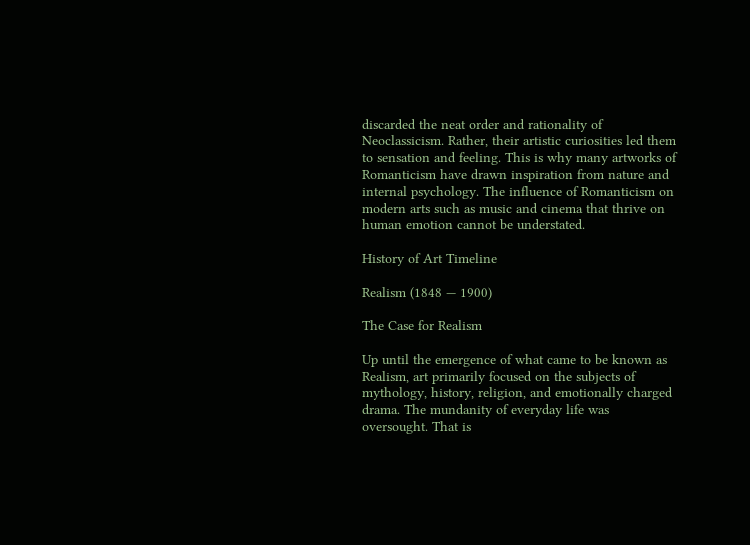discarded the neat order and rationality of Neoclassicism. Rather, their artistic curiosities led them to sensation and feeling. This is why many artworks of Romanticism have drawn inspiration from nature and internal psychology. The influence of Romanticism on modern arts such as music and cinema that thrive on human emotion cannot be understated.

History of Art Timeline

Realism (1848 — 1900)

The Case for Realism

Up until the emergence of what came to be known as Realism, art primarily focused on the subjects of mythology, history, religion, and emotionally charged drama. The mundanity of everyday life was oversought. That is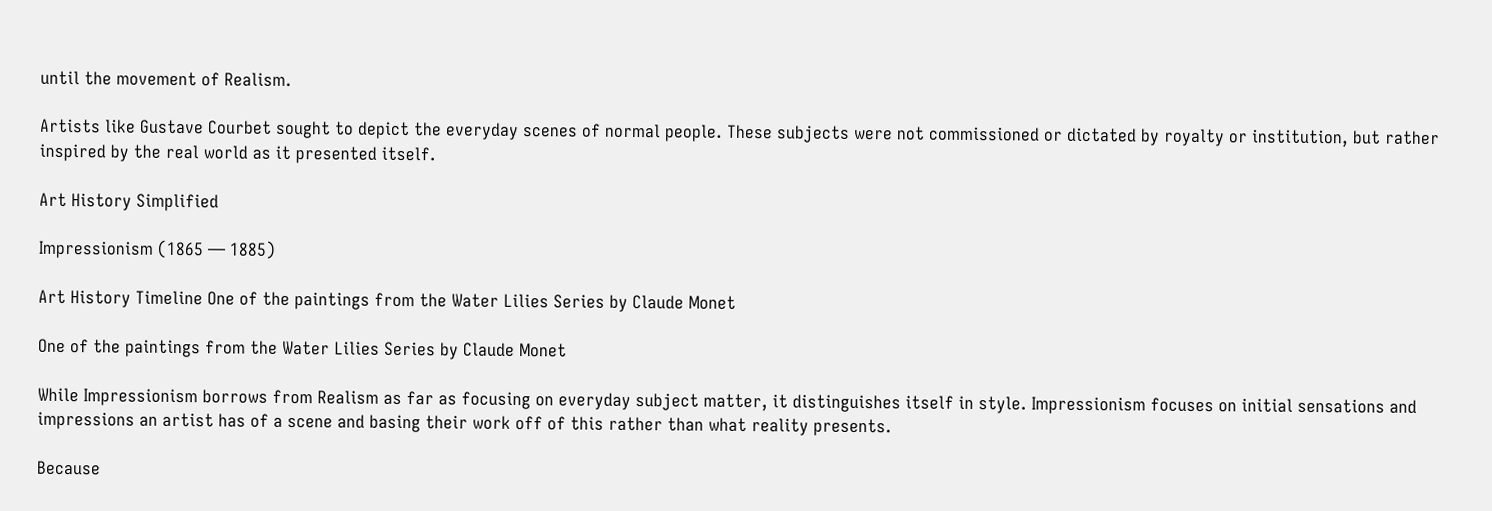until the movement of Realism.

Artists like Gustave Courbet sought to depict the everyday scenes of normal people. These subjects were not commissioned or dictated by royalty or institution, but rather inspired by the real world as it presented itself.

Art History Simplified

Impressionism (1865 — 1885)

Art History Timeline One of the paintings from the Water Lilies Series by Claude Monet

One of the paintings from the Water Lilies Series by Claude Monet

While Impressionism borrows from Realism as far as focusing on everyday subject matter, it distinguishes itself in style. Impressionism focuses on initial sensations and impressions an artist has of a scene and basing their work off of this rather than what reality presents.

Because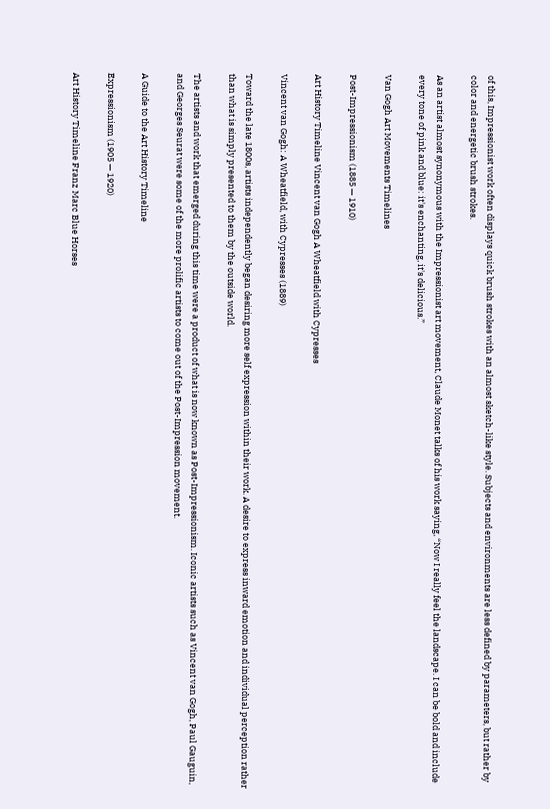of this, Impressionist work often displays quick brush strokes with an almost sketch-like style. Subjects and environments are less defined by parameters, but rather by color and energetic brush strokes.

As an artist almost synonymous with the Impressionist art movement, Claude Monet talks of his work saying, “Now I really feel the landscape. I can be bold and include every tone of pink and blue: it's enchanting, it's delicious.”

Van Gogh Art Movements Timelines

Post-Impressionism (1885 — 1910)

Art History Timeline Vincent van Gogh A Wheatfield with Cypresses

Vincent van Gogh: A Wheatfield, with Cypresses (1889)

Toward the late 1800s, artists independently began desiring more self expression within their work. A desire to express inward emotion and individual perception rather than what is simply presented to them by the outside world.

The artists and work that emerged during this time were a product of what is now known as Post-Impressionism. Iconic artists such as Vincent van Gogh, Paul Gauguin, and Georges Seurat were some of the more prolific artists to come out of the Post-Impression movement.

A Guide to the Art History Timeline

Expressionism (1905 — 1920)

Art History Timeline Franz Marc Blue Horses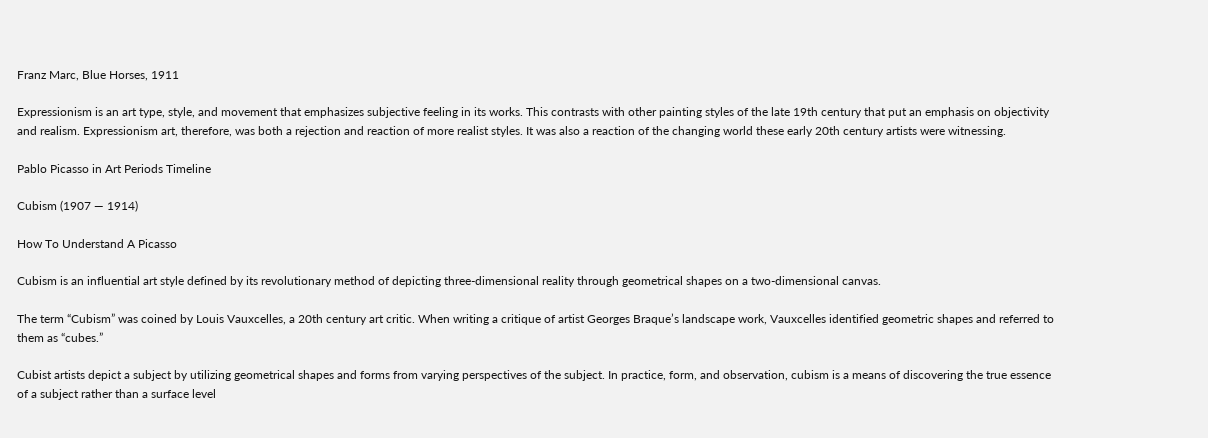Franz Marc, Blue Horses, 1911

Expressionism is an art type, style, and movement that emphasizes subjective feeling in its works. This contrasts with other painting styles of the late 19th century that put an emphasis on objectivity and realism. Expressionism art, therefore, was both a rejection and reaction of more realist styles. It was also a reaction of the changing world these early 20th century artists were witnessing.

Pablo Picasso in Art Periods Timeline

Cubism (1907 — 1914)

How To Understand A Picasso

Cubism is an influential art style defined by its revolutionary method of depicting three-dimensional reality through geometrical shapes on a two-dimensional canvas.

The term “Cubism” was coined by Louis Vauxcelles, a 20th century art critic. When writing a critique of artist Georges Braque’s landscape work, Vauxcelles identified geometric shapes and referred to them as “cubes.”

Cubist artists depict a subject by utilizing geometrical shapes and forms from varying perspectives of the subject. In practice, form, and observation, cubism is a means of discovering the true essence of a subject rather than a surface level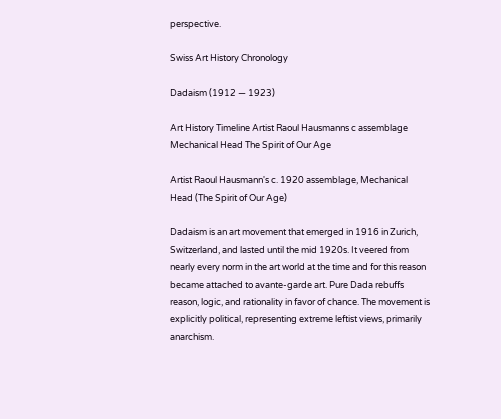perspective.

Swiss Art History Chronology

Dadaism (1912 — 1923)

Art History Timeline Artist Raoul Hausmanns c assemblage Mechanical Head The Spirit of Our Age

Artist Raoul Hausmann's c. 1920 assemblage, Mechanical Head (The Spirit of Our Age)

Dadaism is an art movement that emerged in 1916 in Zurich, Switzerland, and lasted until the mid 1920s. It veered from nearly every norm in the art world at the time and for this reason became attached to avante-garde art. Pure Dada rebuffs reason, logic, and rationality in favor of chance. The movement is explicitly political, representing extreme leftist views, primarily anarchism.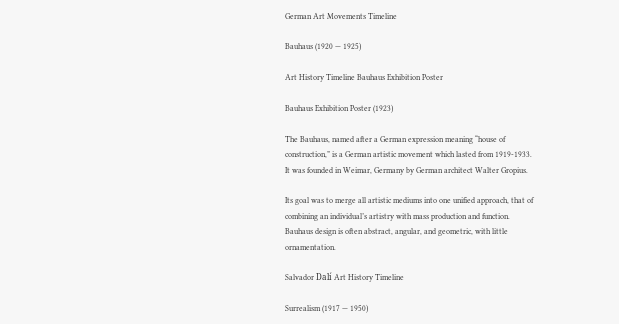German Art Movements Timeline

Bauhaus (1920 — 1925)

Art History Timeline Bauhaus Exhibition Poster

Bauhaus Exhibition Poster (1923)

The Bauhaus, named after a German expression meaning “house of construction,” is a German artistic movement which lasted from 1919-1933. It was founded in Weimar, Germany by German architect Walter Gropius.

Its goal was to merge all artistic mediums into one unified approach, that of combining an individual’s artistry with mass production and function. Bauhaus design is often abstract, angular, and geometric, with little ornamentation.

Salvador Dalí Art History Timeline

Surrealism (1917 — 1950)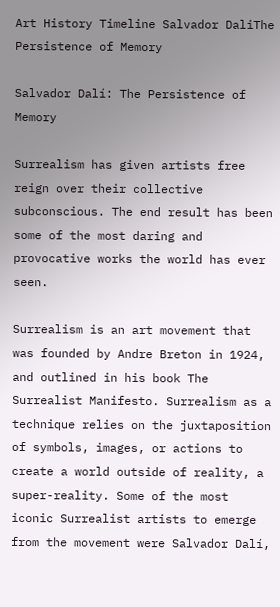Art History Timeline Salvador DaliThe Persistence of Memory

Salvador Dalí: The Persistence of Memory

Surrealism has given artists free reign over their collective subconscious. The end result has been some of the most daring and provocative works the world has ever seen.

Surrealism is an art movement that was founded by Andre Breton in 1924, and outlined in his book The Surrealist Manifesto. Surrealism as a technique relies on the juxtaposition of symbols, images, or actions to create a world outside of reality, a super-reality. Some of the most iconic Surrealist artists to emerge from the movement were Salvador Dalí,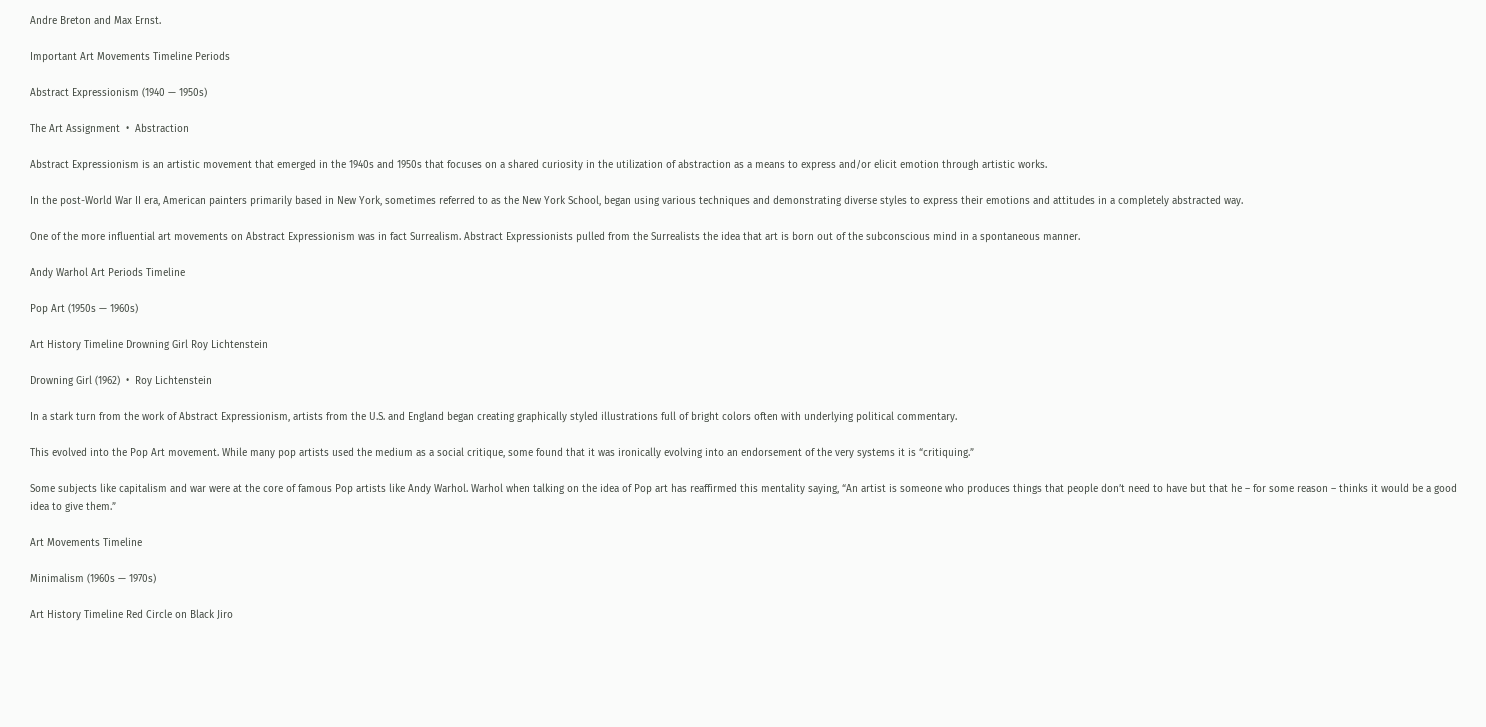Andre Breton and Max Ernst.

Important Art Movements Timeline Periods

Abstract Expressionism (1940 — 1950s)

The Art Assignment  •  Abstraction

Abstract Expressionism is an artistic movement that emerged in the 1940s and 1950s that focuses on a shared curiosity in the utilization of abstraction as a means to express and/or elicit emotion through artistic works.

In the post-World War II era, American painters primarily based in New York, sometimes referred to as the New York School, began using various techniques and demonstrating diverse styles to express their emotions and attitudes in a completely abstracted way.

One of the more influential art movements on Abstract Expressionism was in fact Surrealism. Abstract Expressionists pulled from the Surrealists the idea that art is born out of the subconscious mind in a spontaneous manner.

Andy Warhol Art Periods Timeline

Pop Art (1950s — 1960s)

Art History Timeline Drowning Girl Roy Lichtenstein

Drowning Girl (1962)  •  Roy Lichtenstein

In a stark turn from the work of Abstract Expressionism, artists from the U.S. and England began creating graphically styled illustrations full of bright colors often with underlying political commentary.

This evolved into the Pop Art movement. While many pop artists used the medium as a social critique, some found that it was ironically evolving into an endorsement of the very systems it is “critiquing.”

Some subjects like capitalism and war were at the core of famous Pop artists like Andy Warhol. Warhol when talking on the idea of Pop art has reaffirmed this mentality saying, “An artist is someone who produces things that people don’t need to have but that he – for some reason – thinks it would be a good idea to give them.”

Art Movements Timeline

Minimalism (1960s — 1970s)

Art History Timeline Red Circle on Black Jiro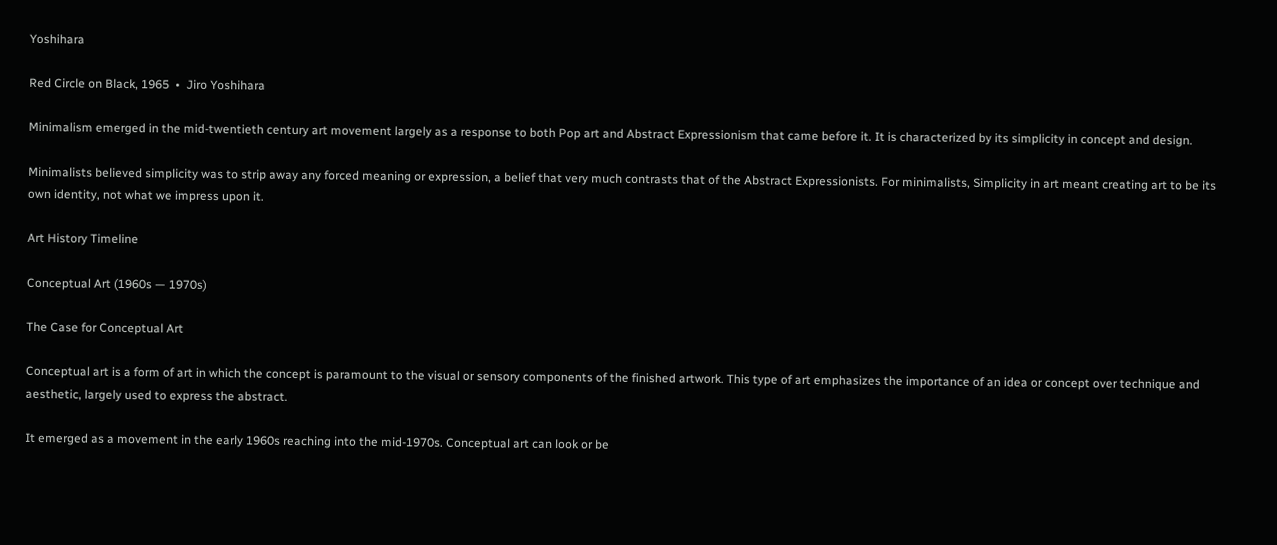Yoshihara

Red Circle on Black, 1965  •  Jiro Yoshihara

Minimalism emerged in the mid-twentieth century art movement largely as a response to both Pop art and Abstract Expressionism that came before it. It is characterized by its simplicity in concept and design.

Minimalists believed simplicity was to strip away any forced meaning or expression, a belief that very much contrasts that of the Abstract Expressionists. For minimalists, Simplicity in art meant creating art to be its own identity, not what we impress upon it.

Art History Timeline

Conceptual Art (1960s — 1970s)

The Case for Conceptual Art

Conceptual art is a form of art in which the concept is paramount to the visual or sensory components of the finished artwork. This type of art emphasizes the importance of an idea or concept over technique and aesthetic, largely used to express the abstract.

It emerged as a movement in the early 1960s reaching into the mid-1970s. Conceptual art can look or be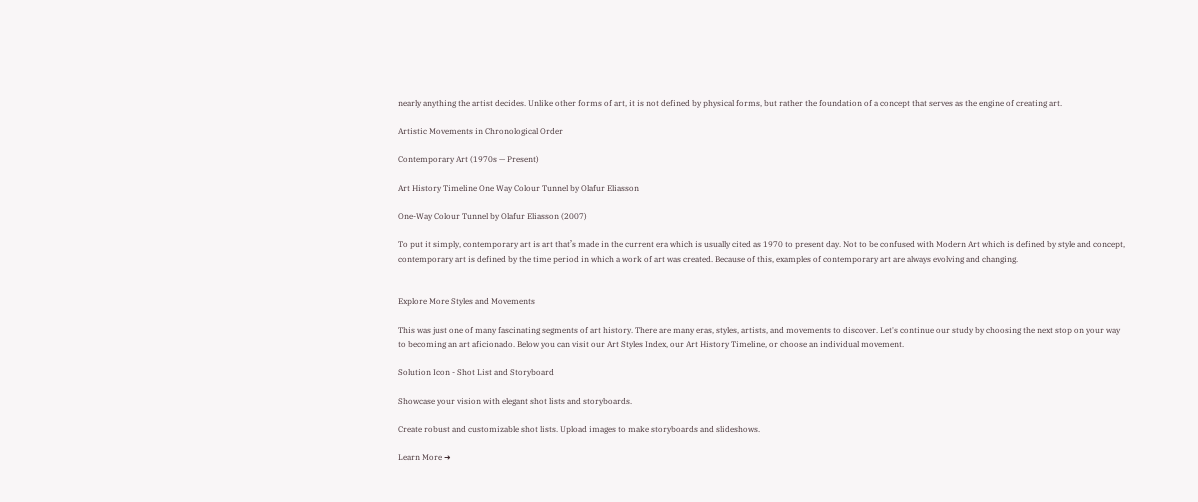nearly anything the artist decides. Unlike other forms of art, it is not defined by physical forms, but rather the foundation of a concept that serves as the engine of creating art.

Artistic Movements in Chronological Order

Contemporary Art (1970s — Present)

Art History Timeline One Way Colour Tunnel by Olafur Eliasson

One-Way Colour Tunnel by Olafur Eliasson (2007)

To put it simply, contemporary art is art that’s made in the current era which is usually cited as 1970 to present day. Not to be confused with Modern Art which is defined by style and concept, contemporary art is defined by the time period in which a work of art was created. Because of this, examples of contemporary art are always evolving and changing.


Explore More Styles and Movements

This was just one of many fascinating segments of art history. There are many eras, styles, artists, and movements to discover. Let's continue our study by choosing the next stop on your way to becoming an art aficionado. Below you can visit our Art Styles Index, our Art History Timeline, or choose an individual movement.

Solution Icon - Shot List and Storyboard

Showcase your vision with elegant shot lists and storyboards.

Create robust and customizable shot lists. Upload images to make storyboards and slideshows.

Learn More ➜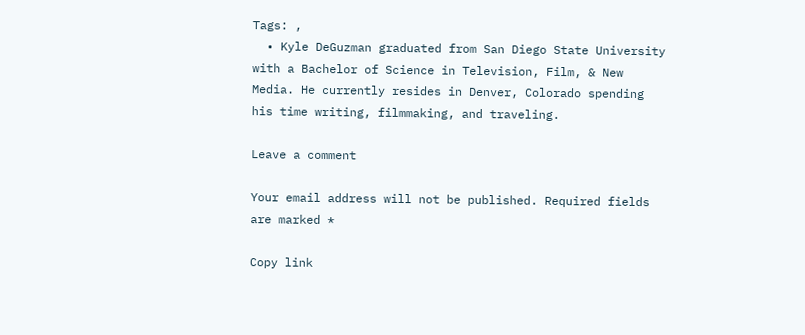Tags: ,
  • Kyle DeGuzman graduated from San Diego State University with a Bachelor of Science in Television, Film, & New Media. He currently resides in Denver, Colorado spending his time writing, filmmaking, and traveling.

Leave a comment

Your email address will not be published. Required fields are marked *

Copy link